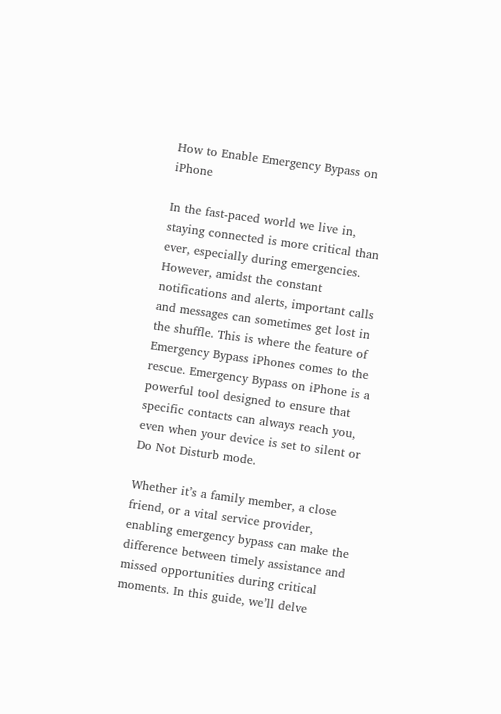How to Enable Emergency Bypass on iPhone

In the fast-paced world we live in, staying connected is more critical than ever, especially during emergencies. However, amidst the constant notifications and alerts, important calls and messages can sometimes get lost in the shuffle. This is where the feature of Emergency Bypass iPhones comes to the rescue. Emergency Bypass on iPhone is a powerful tool designed to ensure that specific contacts can always reach you, even when your device is set to silent or Do Not Disturb mode.

Whether it’s a family member, a close friend, or a vital service provider, enabling emergency bypass can make the difference between timely assistance and missed opportunities during critical moments. In this guide, we’ll delve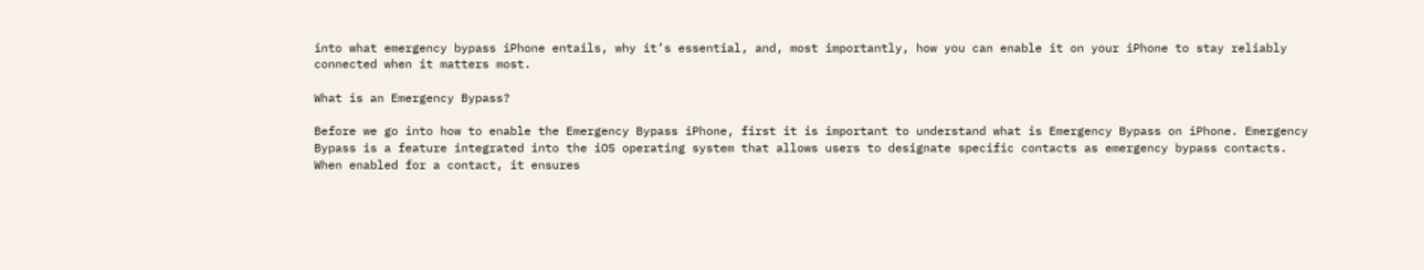into what emergency bypass iPhone entails, why it’s essential, and, most importantly, how you can enable it on your iPhone to stay reliably connected when it matters most.

What is an Emergency Bypass?

Before we go into how to enable the Emergency Bypass iPhone, first it is important to understand what is Emergency Bypass on iPhone. Emergency Bypass is a feature integrated into the iOS operating system that allows users to designate specific contacts as emergency bypass contacts. When enabled for a contact, it ensures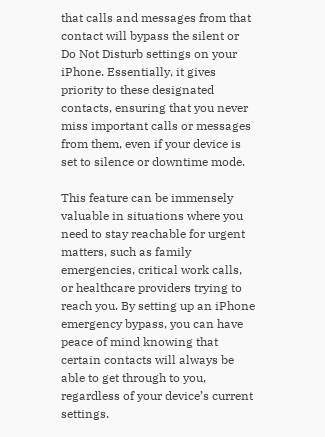that calls and messages from that contact will bypass the silent or Do Not Disturb settings on your iPhone. Essentially, it gives priority to these designated contacts, ensuring that you never miss important calls or messages from them, even if your device is set to silence or downtime mode.

This feature can be immensely valuable in situations where you need to stay reachable for urgent matters, such as family emergencies, critical work calls, or healthcare providers trying to reach you. By setting up an iPhone emergency bypass, you can have peace of mind knowing that certain contacts will always be able to get through to you, regardless of your device’s current settings.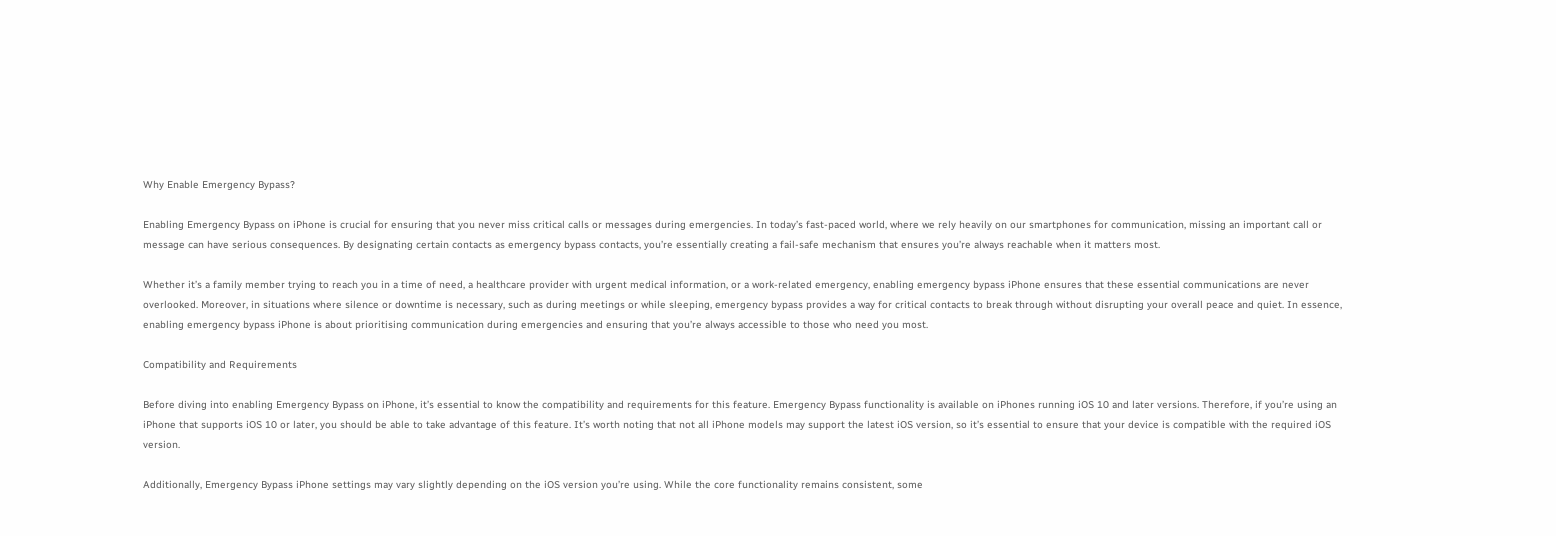Why Enable Emergency Bypass?

Enabling Emergency Bypass on iPhone is crucial for ensuring that you never miss critical calls or messages during emergencies. In today’s fast-paced world, where we rely heavily on our smartphones for communication, missing an important call or message can have serious consequences. By designating certain contacts as emergency bypass contacts, you’re essentially creating a fail-safe mechanism that ensures you’re always reachable when it matters most.

Whether it’s a family member trying to reach you in a time of need, a healthcare provider with urgent medical information, or a work-related emergency, enabling emergency bypass iPhone ensures that these essential communications are never overlooked. Moreover, in situations where silence or downtime is necessary, such as during meetings or while sleeping, emergency bypass provides a way for critical contacts to break through without disrupting your overall peace and quiet. In essence, enabling emergency bypass iPhone is about prioritising communication during emergencies and ensuring that you’re always accessible to those who need you most.

Compatibility and Requirements

Before diving into enabling Emergency Bypass on iPhone, it’s essential to know the compatibility and requirements for this feature. Emergency Bypass functionality is available on iPhones running iOS 10 and later versions. Therefore, if you’re using an iPhone that supports iOS 10 or later, you should be able to take advantage of this feature. It’s worth noting that not all iPhone models may support the latest iOS version, so it’s essential to ensure that your device is compatible with the required iOS version.

Additionally, Emergency Bypass iPhone settings may vary slightly depending on the iOS version you’re using. While the core functionality remains consistent, some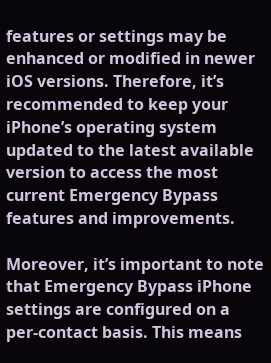features or settings may be enhanced or modified in newer iOS versions. Therefore, it’s recommended to keep your iPhone’s operating system updated to the latest available version to access the most current Emergency Bypass features and improvements.

Moreover, it’s important to note that Emergency Bypass iPhone settings are configured on a per-contact basis. This means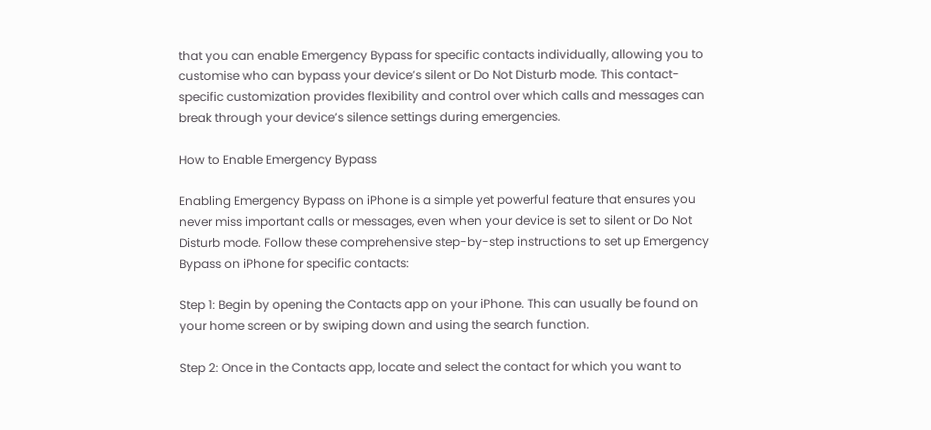that you can enable Emergency Bypass for specific contacts individually, allowing you to customise who can bypass your device’s silent or Do Not Disturb mode. This contact-specific customization provides flexibility and control over which calls and messages can break through your device’s silence settings during emergencies.

How to Enable Emergency Bypass

Enabling Emergency Bypass on iPhone is a simple yet powerful feature that ensures you never miss important calls or messages, even when your device is set to silent or Do Not Disturb mode. Follow these comprehensive step-by-step instructions to set up Emergency Bypass on iPhone for specific contacts:

Step 1: Begin by opening the Contacts app on your iPhone. This can usually be found on your home screen or by swiping down and using the search function.

Step 2: Once in the Contacts app, locate and select the contact for which you want to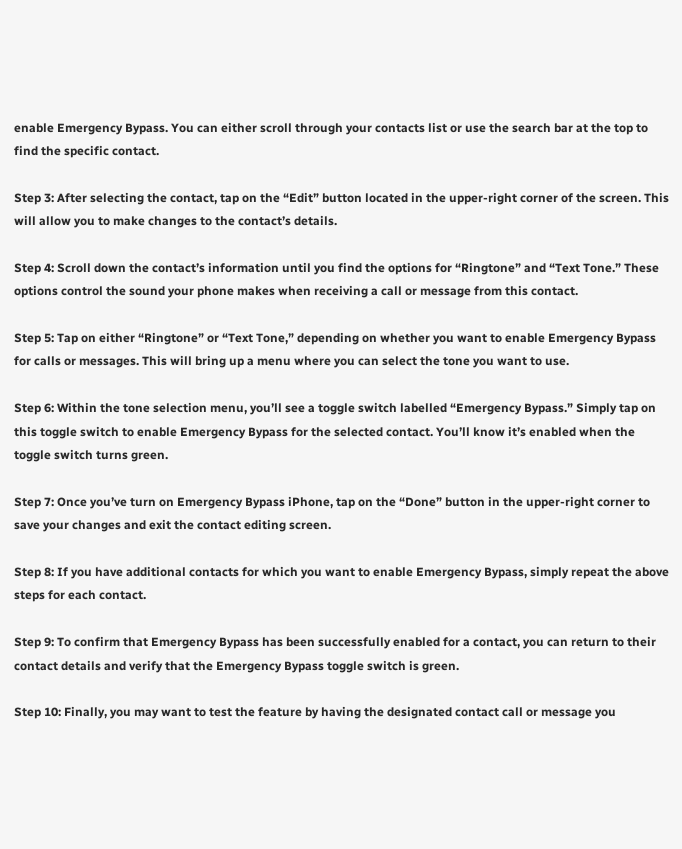enable Emergency Bypass. You can either scroll through your contacts list or use the search bar at the top to find the specific contact.

Step 3: After selecting the contact, tap on the “Edit” button located in the upper-right corner of the screen. This will allow you to make changes to the contact’s details.

Step 4: Scroll down the contact’s information until you find the options for “Ringtone” and “Text Tone.” These options control the sound your phone makes when receiving a call or message from this contact.

Step 5: Tap on either “Ringtone” or “Text Tone,” depending on whether you want to enable Emergency Bypass for calls or messages. This will bring up a menu where you can select the tone you want to use.

Step 6: Within the tone selection menu, you’ll see a toggle switch labelled “Emergency Bypass.” Simply tap on this toggle switch to enable Emergency Bypass for the selected contact. You’ll know it’s enabled when the toggle switch turns green.

Step 7: Once you’ve turn on Emergency Bypass iPhone, tap on the “Done” button in the upper-right corner to save your changes and exit the contact editing screen.

Step 8: If you have additional contacts for which you want to enable Emergency Bypass, simply repeat the above steps for each contact.

Step 9: To confirm that Emergency Bypass has been successfully enabled for a contact, you can return to their contact details and verify that the Emergency Bypass toggle switch is green.

Step 10: Finally, you may want to test the feature by having the designated contact call or message you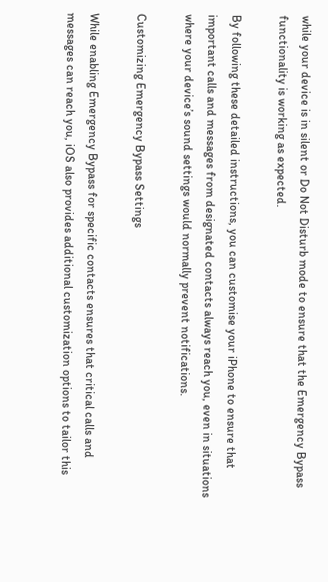while your device is in silent or Do Not Disturb mode to ensure that the Emergency Bypass functionality is working as expected.

By following these detailed instructions, you can customise your iPhone to ensure that important calls and messages from designated contacts always reach you, even in situations where your device’s sound settings would normally prevent notifications.

Customizing Emergency Bypass Settings

While enabling Emergency Bypass for specific contacts ensures that critical calls and messages can reach you, iOS also provides additional customization options to tailor this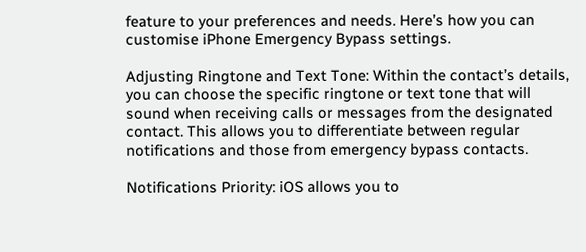feature to your preferences and needs. Here’s how you can customise iPhone Emergency Bypass settings.

Adjusting Ringtone and Text Tone: Within the contact’s details, you can choose the specific ringtone or text tone that will sound when receiving calls or messages from the designated contact. This allows you to differentiate between regular notifications and those from emergency bypass contacts.

Notifications Priority: iOS allows you to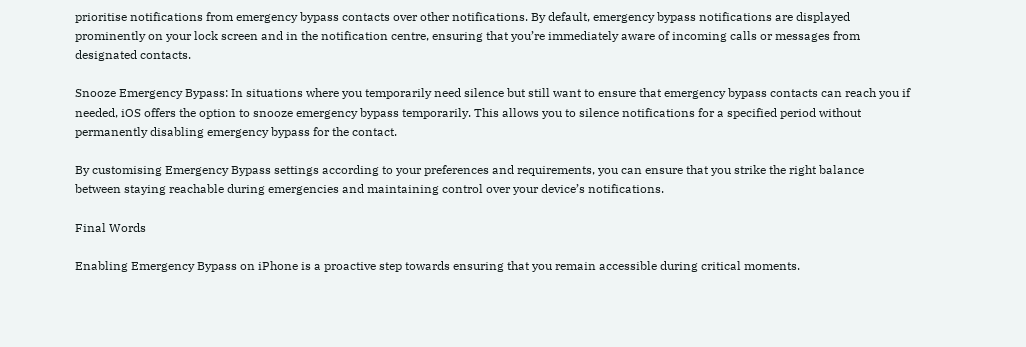prioritise notifications from emergency bypass contacts over other notifications. By default, emergency bypass notifications are displayed prominently on your lock screen and in the notification centre, ensuring that you’re immediately aware of incoming calls or messages from designated contacts.

Snooze Emergency Bypass: In situations where you temporarily need silence but still want to ensure that emergency bypass contacts can reach you if needed, iOS offers the option to snooze emergency bypass temporarily. This allows you to silence notifications for a specified period without permanently disabling emergency bypass for the contact.

By customising Emergency Bypass settings according to your preferences and requirements, you can ensure that you strike the right balance between staying reachable during emergencies and maintaining control over your device’s notifications.

Final Words

Enabling Emergency Bypass on iPhone is a proactive step towards ensuring that you remain accessible during critical moments.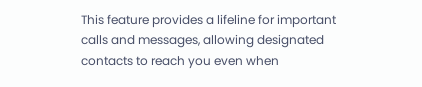This feature provides a lifeline for important calls and messages, allowing designated contacts to reach you even when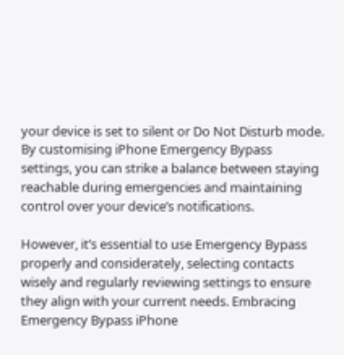your device is set to silent or Do Not Disturb mode. By customising iPhone Emergency Bypass settings, you can strike a balance between staying reachable during emergencies and maintaining control over your device’s notifications.

However, it’s essential to use Emergency Bypass properly and considerately, selecting contacts wisely and regularly reviewing settings to ensure they align with your current needs. Embracing Emergency Bypass iPhone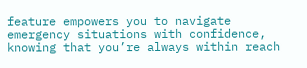feature empowers you to navigate emergency situations with confidence, knowing that you’re always within reach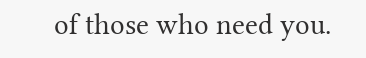of those who need you.